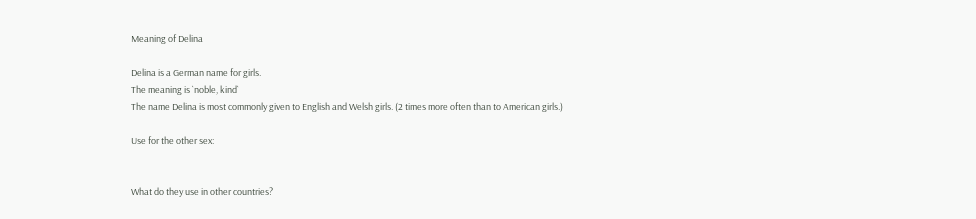Meaning of Delina

Delina is a German name for girls.
The meaning is `noble, kind`
The name Delina is most commonly given to English and Welsh girls. (2 times more often than to American girls.)

Use for the other sex:


What do they use in other countries?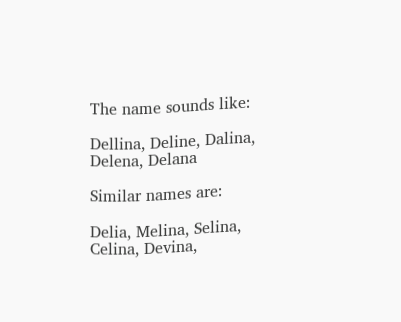The name sounds like:

Dellina, Deline, Dalina, Delena, Delana

Similar names are:

Delia, Melina, Selina, Celina, Devina,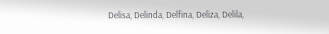Delisa, Delinda, Delfina, Deliza, Delila,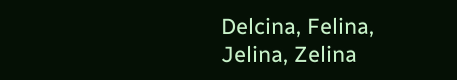Delcina, Felina, Jelina, Zelina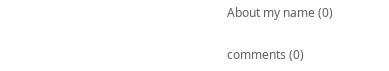About my name (0)

comments (0)